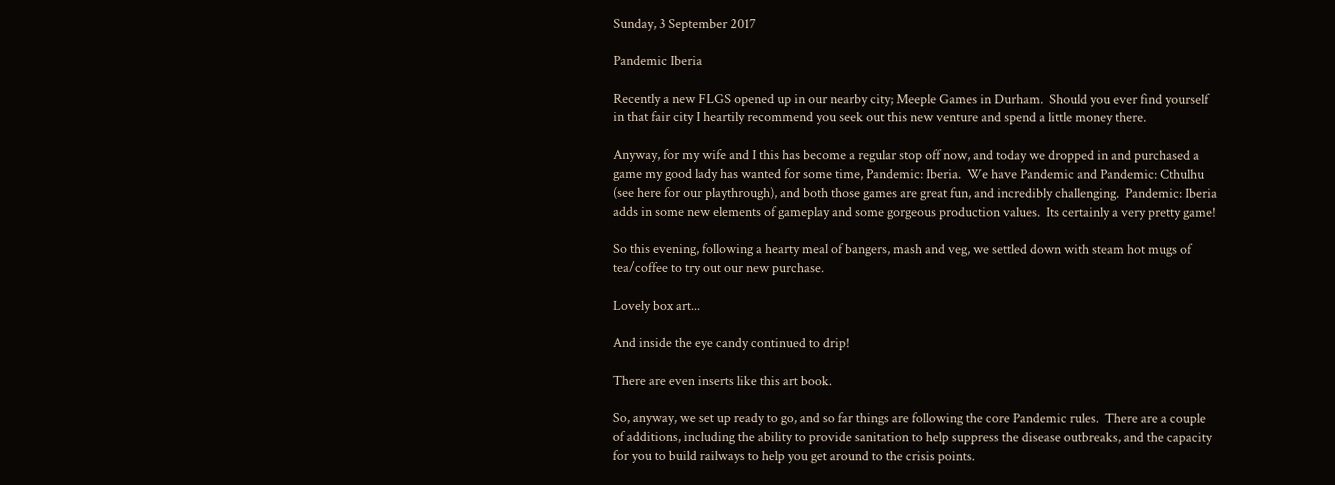Sunday, 3 September 2017

Pandemic Iberia

Recently a new FLGS opened up in our nearby city; Meeple Games in Durham.  Should you ever find yourself in that fair city I heartily recommend you seek out this new venture and spend a little money there.

Anyway, for my wife and I this has become a regular stop off now, and today we dropped in and purchased a game my good lady has wanted for some time, Pandemic: Iberia.  We have Pandemic and Pandemic: Cthulhu (see here for our playthrough), and both those games are great fun, and incredibly challenging.  Pandemic: Iberia adds in some new elements of gameplay and some gorgeous production values.  Its certainly a very pretty game!

So this evening, following a hearty meal of bangers, mash and veg, we settled down with steam hot mugs of tea/coffee to try out our new purchase.

Lovely box art...

And inside the eye candy continued to drip!

There are even inserts like this art book.

So, anyway, we set up ready to go, and so far things are following the core Pandemic rules.  There are a couple of additions, including the ability to provide sanitation to help suppress the disease outbreaks, and the capacity for you to build railways to help you get around to the crisis points.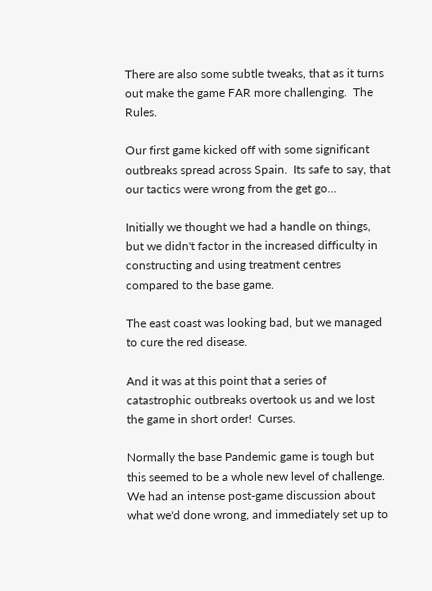There are also some subtle tweaks, that as it turns out make the game FAR more challenging.  The Rules.

Our first game kicked off with some significant outbreaks spread across Spain.  Its safe to say, that our tactics were wrong from the get go...

Initially we thought we had a handle on things, but we didn't factor in the increased difficulty in constructing and using treatment centres compared to the base game.

The east coast was looking bad, but we managed to cure the red disease.

And it was at this point that a series of catastrophic outbreaks overtook us and we lost the game in short order!  Curses.

Normally the base Pandemic game is tough but this seemed to be a whole new level of challenge.  We had an intense post-game discussion about what we'd done wrong, and immediately set up to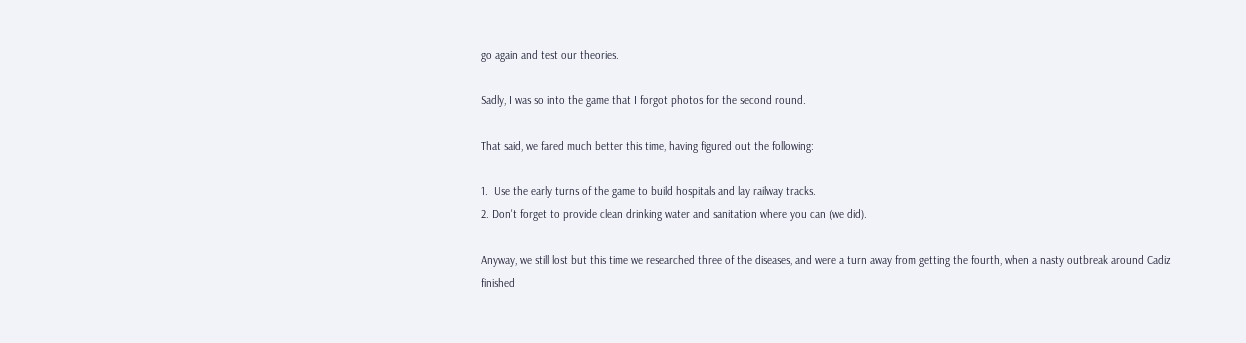go again and test our theories.

Sadly, I was so into the game that I forgot photos for the second round.

That said, we fared much better this time, having figured out the following:

1.  Use the early turns of the game to build hospitals and lay railway tracks.
2. Don't forget to provide clean drinking water and sanitation where you can (we did).

Anyway, we still lost but this time we researched three of the diseases, and were a turn away from getting the fourth, when a nasty outbreak around Cadiz finished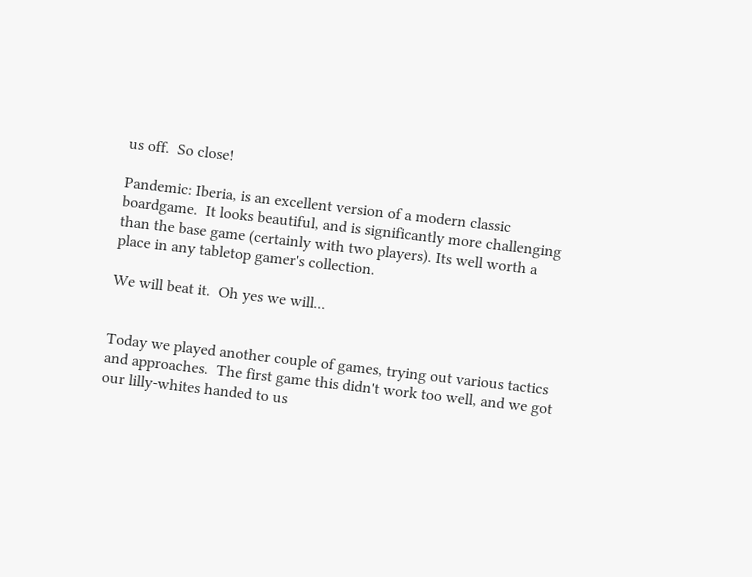us off.  So close!

Pandemic: Iberia, is an excellent version of a modern classic boardgame.  It looks beautiful, and is significantly more challenging than the base game (certainly with two players). Its well worth a place in any tabletop gamer's collection.

We will beat it.  Oh yes we will...


Today we played another couple of games, trying out various tactics and approaches.  The first game this didn't work too well, and we got our lilly-whites handed to us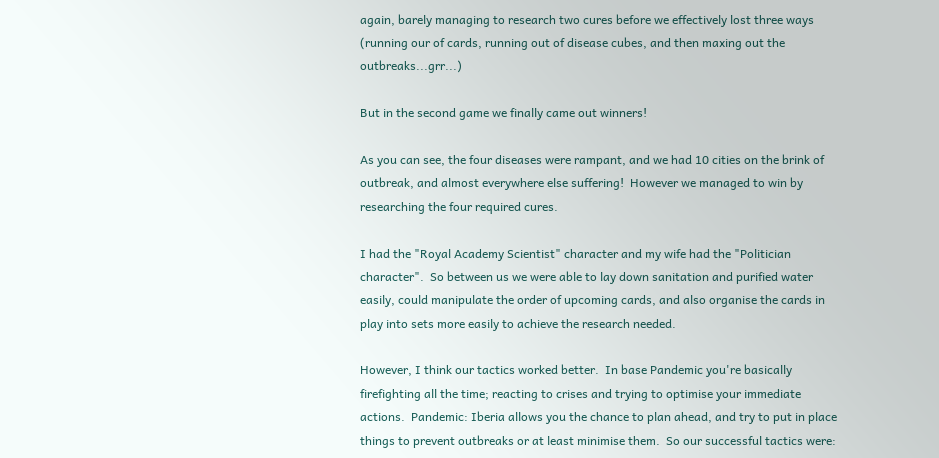again, barely managing to research two cures before we effectively lost three ways (running our of cards, running out of disease cubes, and then maxing out the outbreaks...grr...)

But in the second game we finally came out winners!

As you can see, the four diseases were rampant, and we had 10 cities on the brink of outbreak, and almost everywhere else suffering!  However we managed to win by researching the four required cures.

I had the "Royal Academy Scientist" character and my wife had the "Politician character".  So between us we were able to lay down sanitation and purified water easily, could manipulate the order of upcoming cards, and also organise the cards in play into sets more easily to achieve the research needed.

However, I think our tactics worked better.  In base Pandemic you're basically firefighting all the time; reacting to crises and trying to optimise your immediate actions.  Pandemic: Iberia allows you the chance to plan ahead, and try to put in place things to prevent outbreaks or at least minimise them.  So our successful tactics were: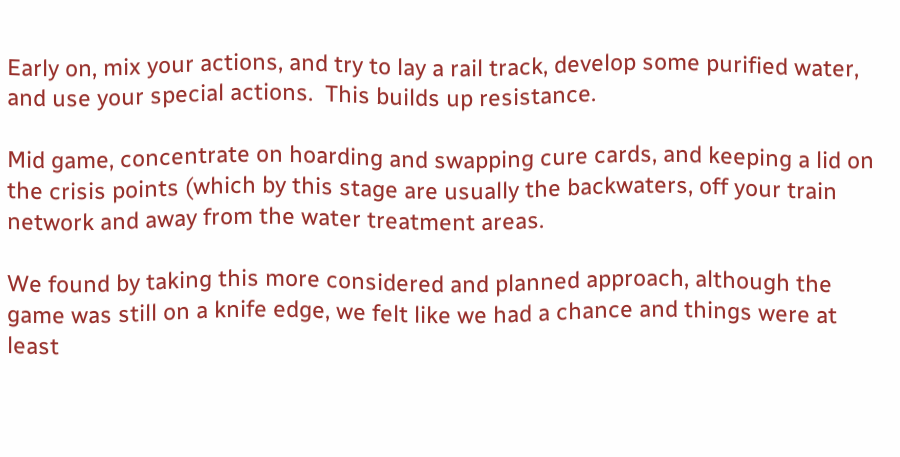Early on, mix your actions, and try to lay a rail track, develop some purified water, and use your special actions.  This builds up resistance.

Mid game, concentrate on hoarding and swapping cure cards, and keeping a lid on the crisis points (which by this stage are usually the backwaters, off your train network and away from the water treatment areas.

We found by taking this more considered and planned approach, although the game was still on a knife edge, we felt like we had a chance and things were at least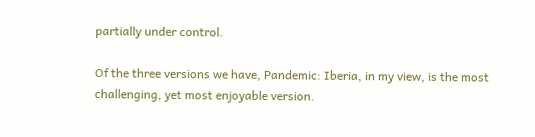partially under control.

Of the three versions we have, Pandemic: Iberia, in my view, is the most challenging, yet most enjoyable version.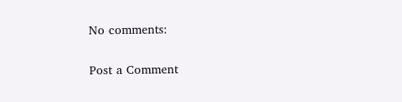No comments:

Post a Comment